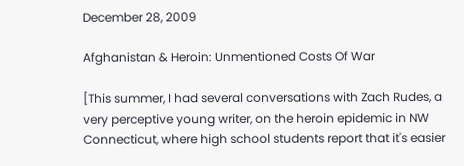December 28, 2009

Afghanistan & Heroin: Unmentioned Costs Of War

[This summer, I had several conversations with Zach Rudes, a very perceptive young writer, on the heroin epidemic in NW Connecticut, where high school students report that it's easier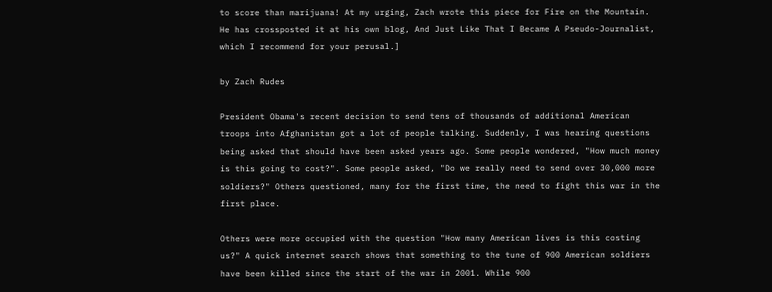to score than marijuana! At my urging, Zach wrote this piece for Fire on the Mountain. He has crossposted it at his own blog, And Just Like That I Became A Pseudo-Journalist, which I recommend for your perusal.]

by Zach Rudes

President Obama's recent decision to send tens of thousands of additional American troops into Afghanistan got a lot of people talking. Suddenly, I was hearing questions being asked that should have been asked years ago. Some people wondered, "How much money is this going to cost?". Some people asked, "Do we really need to send over 30,000 more soldiers?" Others questioned, many for the first time, the need to fight this war in the first place.

Others were more occupied with the question "How many American lives is this costing us?" A quick internet search shows that something to the tune of 900 American soldiers have been killed since the start of the war in 2001. While 900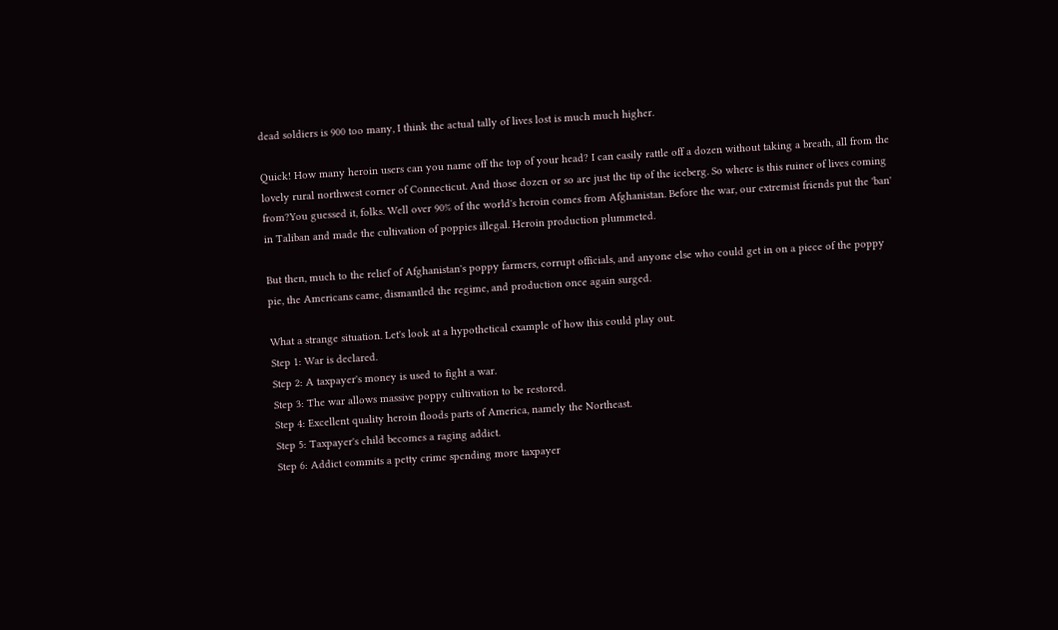dead soldiers is 900 too many, I think the actual tally of lives lost is much much higher.

Quick! How many heroin users can you name off the top of your head? I can easily rattle off a dozen without taking a breath, all from the lovely rural northwest corner of Connecticut. And those dozen or so are just the tip of the iceberg. So where is this ruiner of lives coming from?You guessed it, folks. Well over 90% of the world's heroin comes from Afghanistan. Before the war, our extremist friends put the 'ban' in Taliban and made the cultivation of poppies illegal. Heroin production plummeted.

But then, much to the relief of Afghanistan's poppy farmers, corrupt officials, and anyone else who could get in on a piece of the poppy pie, the Americans came, dismantled the regime, and production once again surged.

What a strange situation. Let's look at a hypothetical example of how this could play out.
Step 1: War is declared.
Step 2: A taxpayer's money is used to fight a war.
Step 3: The war allows massive poppy cultivation to be restored.
Step 4: Excellent quality heroin floods parts of America, namely the Northeast.
Step 5: Taxpayer's child becomes a raging addict.
Step 6: Addict commits a petty crime spending more taxpayer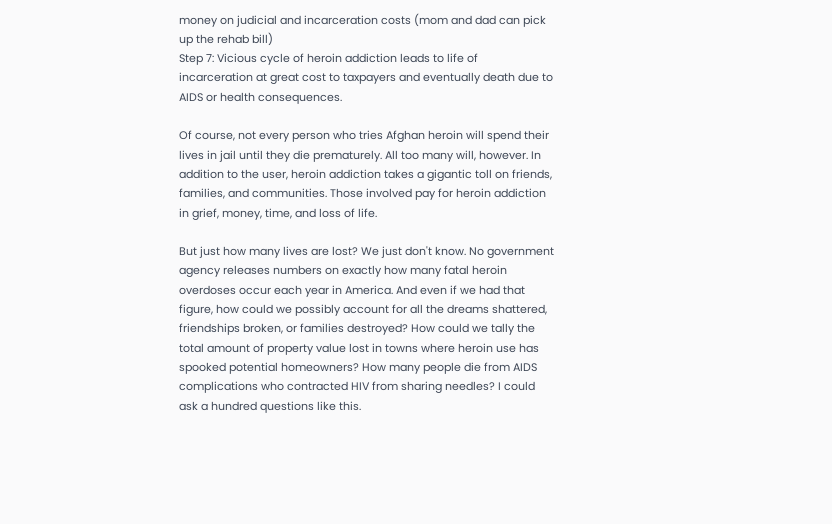money on judicial and incarceration costs (mom and dad can pick up the rehab bill)
Step 7: Vicious cycle of heroin addiction leads to life of incarceration at great cost to taxpayers and eventually death due to AIDS or health consequences.

Of course, not every person who tries Afghan heroin will spend their lives in jail until they die prematurely. All too many will, however. In addition to the user, heroin addiction takes a gigantic toll on friends, families, and communities. Those involved pay for heroin addiction in grief, money, time, and loss of life.

But just how many lives are lost? We just don't know. No government agency releases numbers on exactly how many fatal heroin overdoses occur each year in America. And even if we had that figure, how could we possibly account for all the dreams shattered, friendships broken, or families destroyed? How could we tally the total amount of property value lost in towns where heroin use has spooked potential homeowners? How many people die from AIDS complications who contracted HIV from sharing needles? I could ask a hundred questions like this.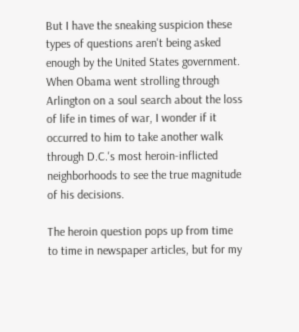But I have the sneaking suspicion these types of questions aren't being asked enough by the United States government. When Obama went strolling through Arlington on a soul search about the loss of life in times of war, I wonder if it occurred to him to take another walk through D.C.'s most heroin-inflicted neighborhoods to see the true magnitude of his decisions.

The heroin question pops up from time to time in newspaper articles, but for my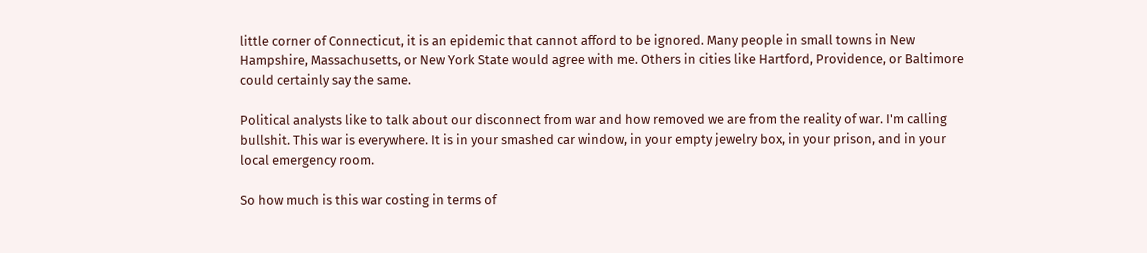little corner of Connecticut, it is an epidemic that cannot afford to be ignored. Many people in small towns in New Hampshire, Massachusetts, or New York State would agree with me. Others in cities like Hartford, Providence, or Baltimore could certainly say the same.

Political analysts like to talk about our disconnect from war and how removed we are from the reality of war. I'm calling bullshit. This war is everywhere. It is in your smashed car window, in your empty jewelry box, in your prison, and in your local emergency room.

So how much is this war costing in terms of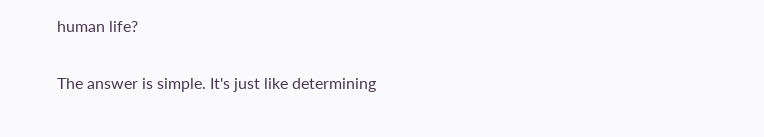human life?

The answer is simple. It's just like determining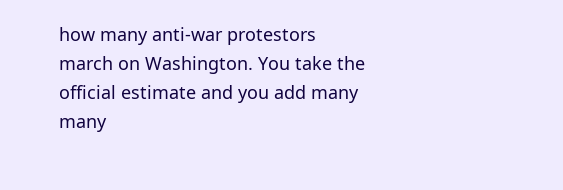how many anti-war protestors march on Washington. You take the official estimate and you add many many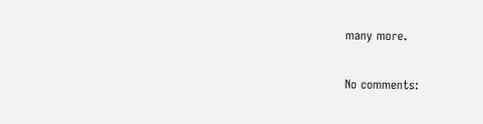many more.

No comments: